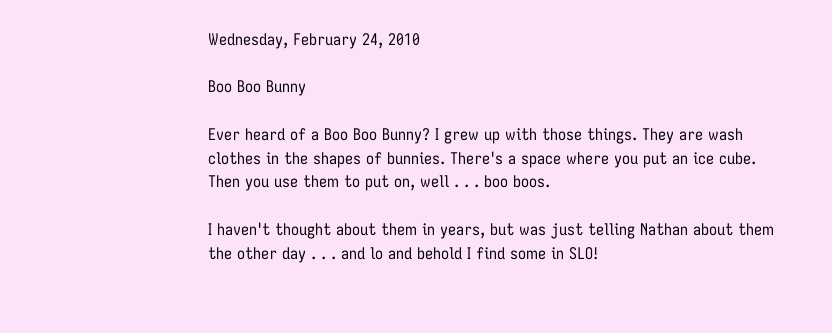Wednesday, February 24, 2010

Boo Boo Bunny

Ever heard of a Boo Boo Bunny? I grew up with those things. They are wash clothes in the shapes of bunnies. There's a space where you put an ice cube. Then you use them to put on, well . . . boo boos.

I haven't thought about them in years, but was just telling Nathan about them the other day . . . and lo and behold I find some in SLO!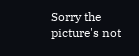Sorry the picture's not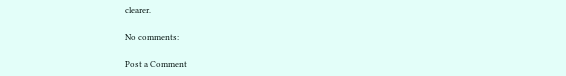clearer.

No comments:

Post a Comment